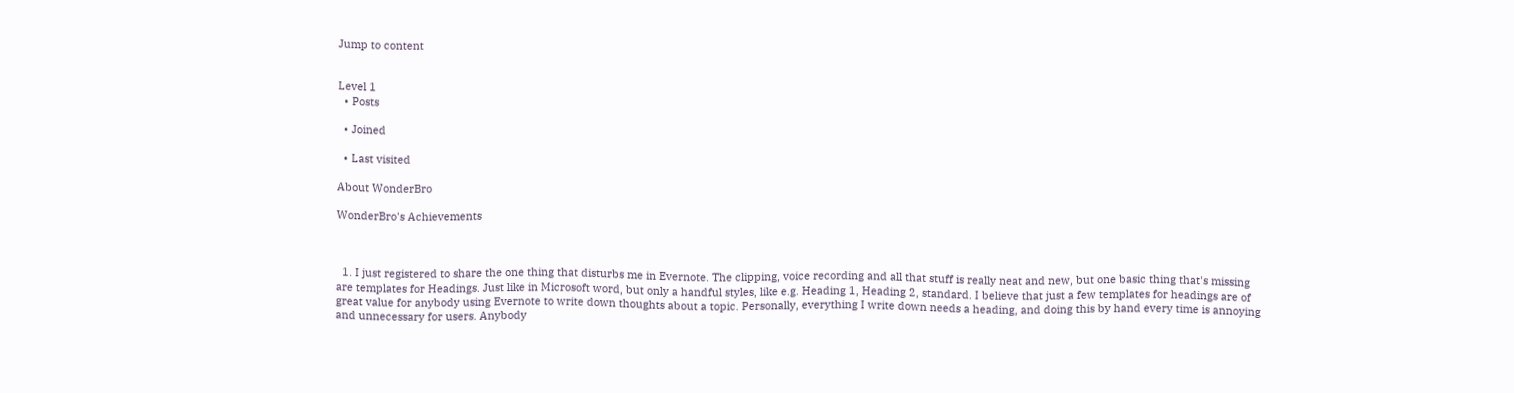Jump to content


Level 1
  • Posts

  • Joined

  • Last visited

About WonderBro

WonderBro's Achievements



  1. I just registered to share the one thing that disturbs me in Evernote. The clipping, voice recording and all that stuff is really neat and new, but one basic thing that's missing are templates for Headings. Just like in Microsoft word, but only a handful styles, like e.g. Heading 1, Heading 2, standard. I believe that just a few templates for headings are of great value for anybody using Evernote to write down thoughts about a topic. Personally, everything I write down needs a heading, and doing this by hand every time is annoying and unnecessary for users. Anybody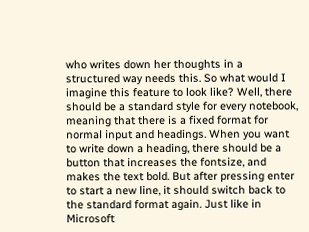who writes down her thoughts in a structured way needs this. So what would I imagine this feature to look like? Well, there should be a standard style for every notebook, meaning that there is a fixed format for normal input and headings. When you want to write down a heading, there should be a button that increases the fontsize, and makes the text bold. But after pressing enter to start a new line, it should switch back to the standard format again. Just like in Microsoft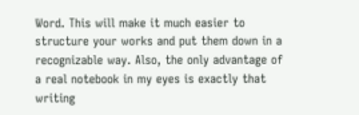Word. This will make it much easier to structure your works and put them down in a recognizable way. Also, the only advantage of a real notebook in my eyes is exactly that writing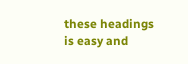these headings is easy and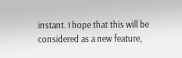instant. I hope that this will be considered as a new feature,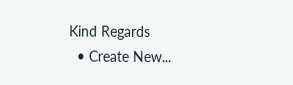Kind Regards
  • Create New...